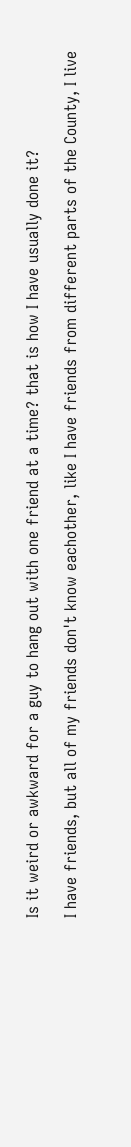Is it weird or awkward for a guy to hang out with one friend at a time? that is how I have usually done it?

I have friends, but all of my friends don't know eachother, like I have friends from different parts of the County, I live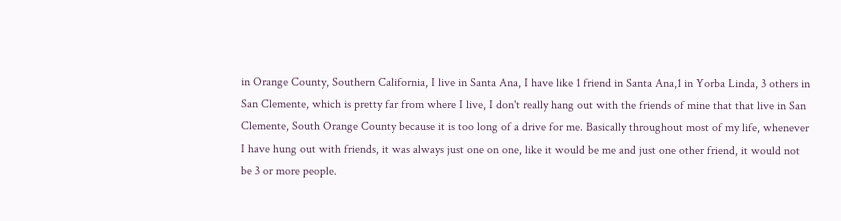in Orange County, Southern California, I live in Santa Ana, I have like 1 friend in Santa Ana,1 in Yorba Linda, 3 others in San Clemente, which is pretty far from where I live, I don't really hang out with the friends of mine that that live in San Clemente, South Orange County because it is too long of a drive for me. Basically throughout most of my life, whenever I have hung out with friends, it was always just one on one, like it would be me and just one other friend, it would not be 3 or more people.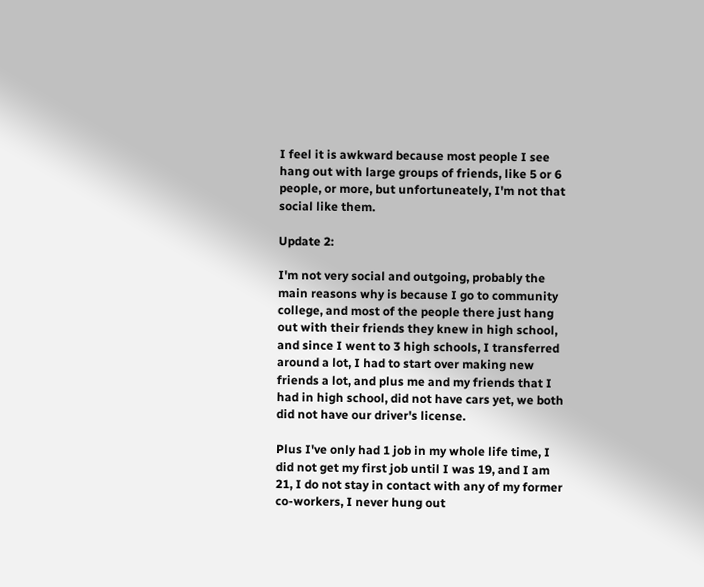I feel it is awkward because most people I see hang out with large groups of friends, like 5 or 6 people, or more, but unfortuneately, I'm not that social like them.

Update 2:

I'm not very social and outgoing, probably the main reasons why is because I go to community college, and most of the people there just hang out with their friends they knew in high school, and since I went to 3 high schools, I transferred around a lot, I had to start over making new friends a lot, and plus me and my friends that I had in high school, did not have cars yet, we both did not have our driver's license.

Plus I've only had 1 job in my whole life time, I did not get my first job until I was 19, and I am 21, I do not stay in contact with any of my former co-workers, I never hung out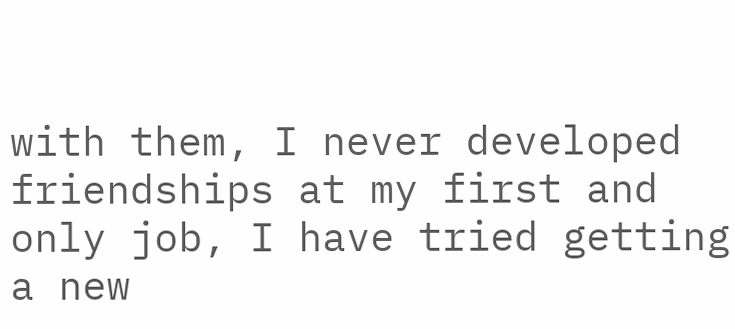with them, I never developed friendships at my first and only job, I have tried getting a new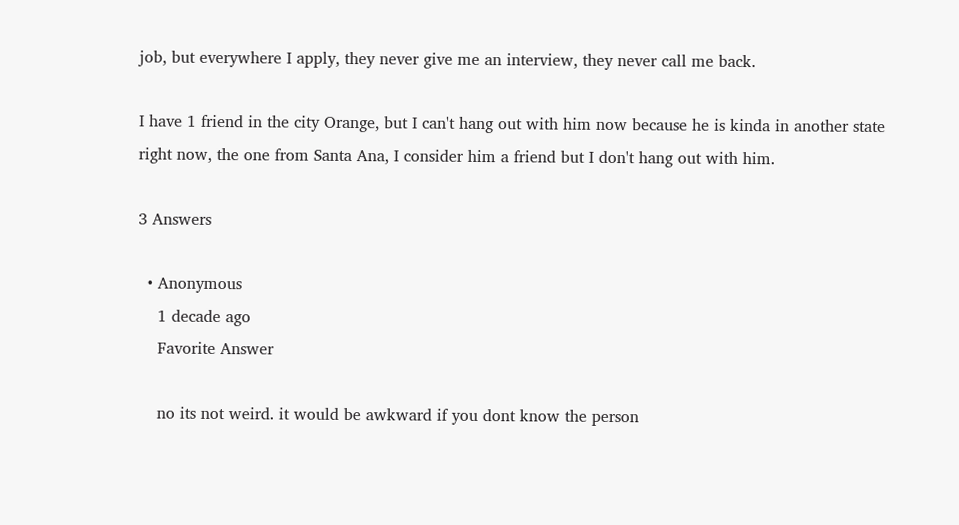job, but everywhere I apply, they never give me an interview, they never call me back.

I have 1 friend in the city Orange, but I can't hang out with him now because he is kinda in another state right now, the one from Santa Ana, I consider him a friend but I don't hang out with him.

3 Answers

  • Anonymous
    1 decade ago
    Favorite Answer

    no its not weird. it would be awkward if you dont know the person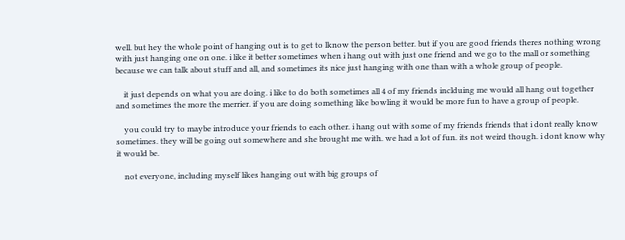well. but hey the whole point of hanging out is to get to lknow the person better. but if you are good friends theres nothing wrong with just hanging one on one. i like it better sometimes when i hang out with just one friend and we go to the mall or something because we can talk about stuff and all, and sometimes its nice just hanging with one than with a whole group of people.

    it just depends on what you are doing. i like to do both sometimes all 4 of my friends inclduing me would all hang out together and sometimes the more the merrier. if you are doing something like bowling it would be more fun to have a group of people.

    you could try to maybe introduce your friends to each other. i hang out with some of my friends friends that i dont really know sometimes. they will be going out somewhere and she brought me with. we had a lot of fun. its not weird though. i dont know why it would be.

    not everyone, including myself likes hanging out with big groups of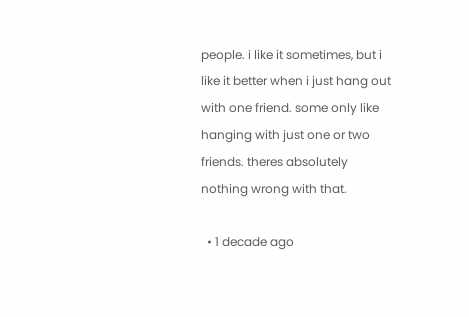people. i like it sometimes, but i like it better when i just hang out with one friend. some only like hanging with just one or two friends. theres absolutely nothing wrong with that.

  • 1 decade ago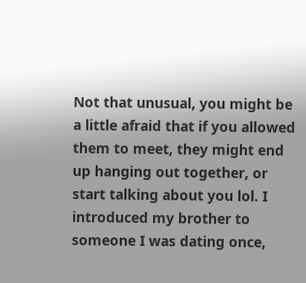Not that unusual, you might be a little afraid that if you allowed them to meet, they might end up hanging out together, or start talking about you lol. I introduced my brother to someone I was dating once,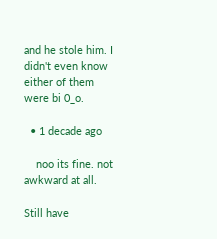and he stole him. I didn't even know either of them were bi 0_o.

  • 1 decade ago

    noo its fine. not awkward at all.

Still have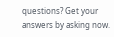questions? Get your answers by asking now.